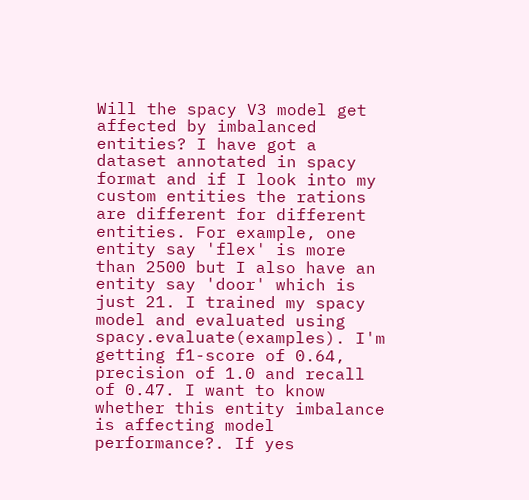Will the spacy V3 model get affected by imbalanced entities? I have got a dataset annotated in spacy format and if I look into my custom entities the rations are different for different entities. For example, one entity say 'flex' is more than 2500 but I also have an entity say 'door' which is just 21. I trained my spacy model and evaluated using spacy.evaluate(examples). I'm getting f1-score of 0.64, precision of 1.0 and recall of 0.47. I want to know whether this entity imbalance is affecting model performance?. If yes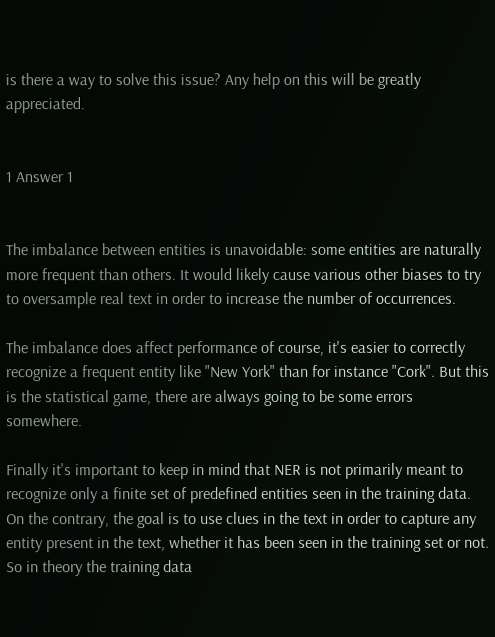is there a way to solve this issue? Any help on this will be greatly appreciated.


1 Answer 1


The imbalance between entities is unavoidable: some entities are naturally more frequent than others. It would likely cause various other biases to try to oversample real text in order to increase the number of occurrences.

The imbalance does affect performance of course, it's easier to correctly recognize a frequent entity like "New York" than for instance "Cork". But this is the statistical game, there are always going to be some errors somewhere.

Finally it's important to keep in mind that NER is not primarily meant to recognize only a finite set of predefined entities seen in the training data. On the contrary, the goal is to use clues in the text in order to capture any entity present in the text, whether it has been seen in the training set or not. So in theory the training data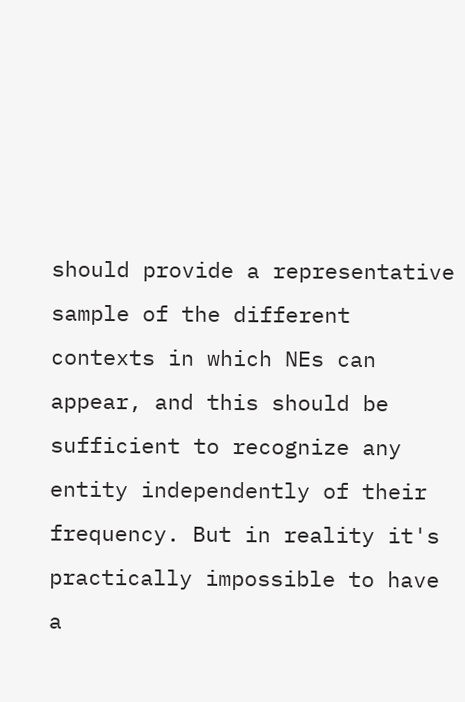should provide a representative sample of the different contexts in which NEs can appear, and this should be sufficient to recognize any entity independently of their frequency. But in reality it's practically impossible to have a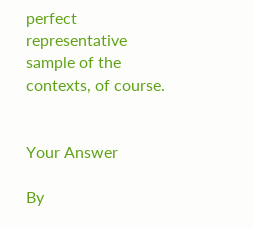perfect representative sample of the contexts, of course.


Your Answer

By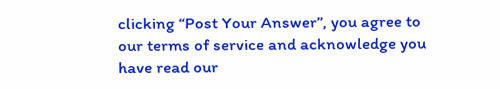clicking “Post Your Answer”, you agree to our terms of service and acknowledge you have read our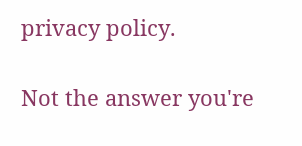privacy policy.

Not the answer you're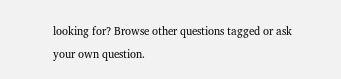looking for? Browse other questions tagged or ask your own question.